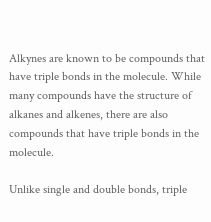Alkynes are known to be compounds that have triple bonds in the molecule. While many compounds have the structure of alkanes and alkenes, there are also compounds that have triple bonds in the molecule.

Unlike single and double bonds, triple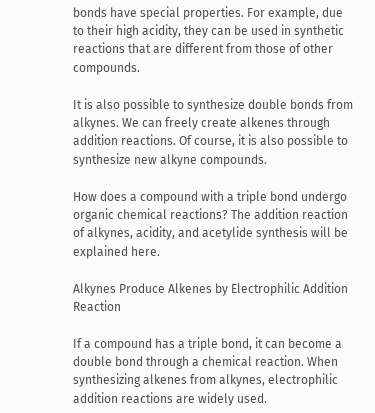bonds have special properties. For example, due to their high acidity, they can be used in synthetic reactions that are different from those of other compounds.

It is also possible to synthesize double bonds from alkynes. We can freely create alkenes through addition reactions. Of course, it is also possible to synthesize new alkyne compounds.

How does a compound with a triple bond undergo organic chemical reactions? The addition reaction of alkynes, acidity, and acetylide synthesis will be explained here.

Alkynes Produce Alkenes by Electrophilic Addition Reaction

If a compound has a triple bond, it can become a double bond through a chemical reaction. When synthesizing alkenes from alkynes, electrophilic addition reactions are widely used.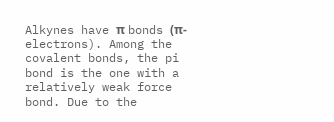Alkynes have π bonds (π-electrons). Among the covalent bonds, the pi bond is the one with a relatively weak force bond. Due to the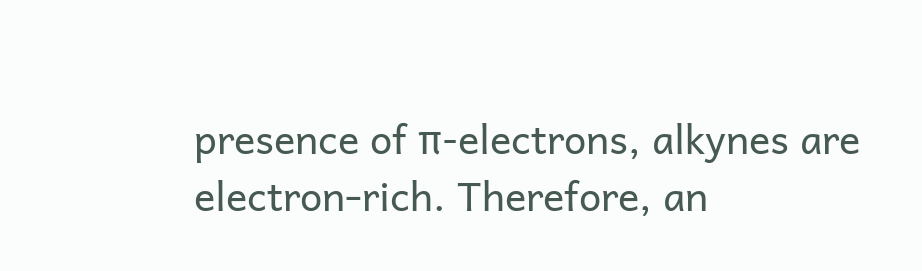presence of π-electrons, alkynes are electron-rich. Therefore, an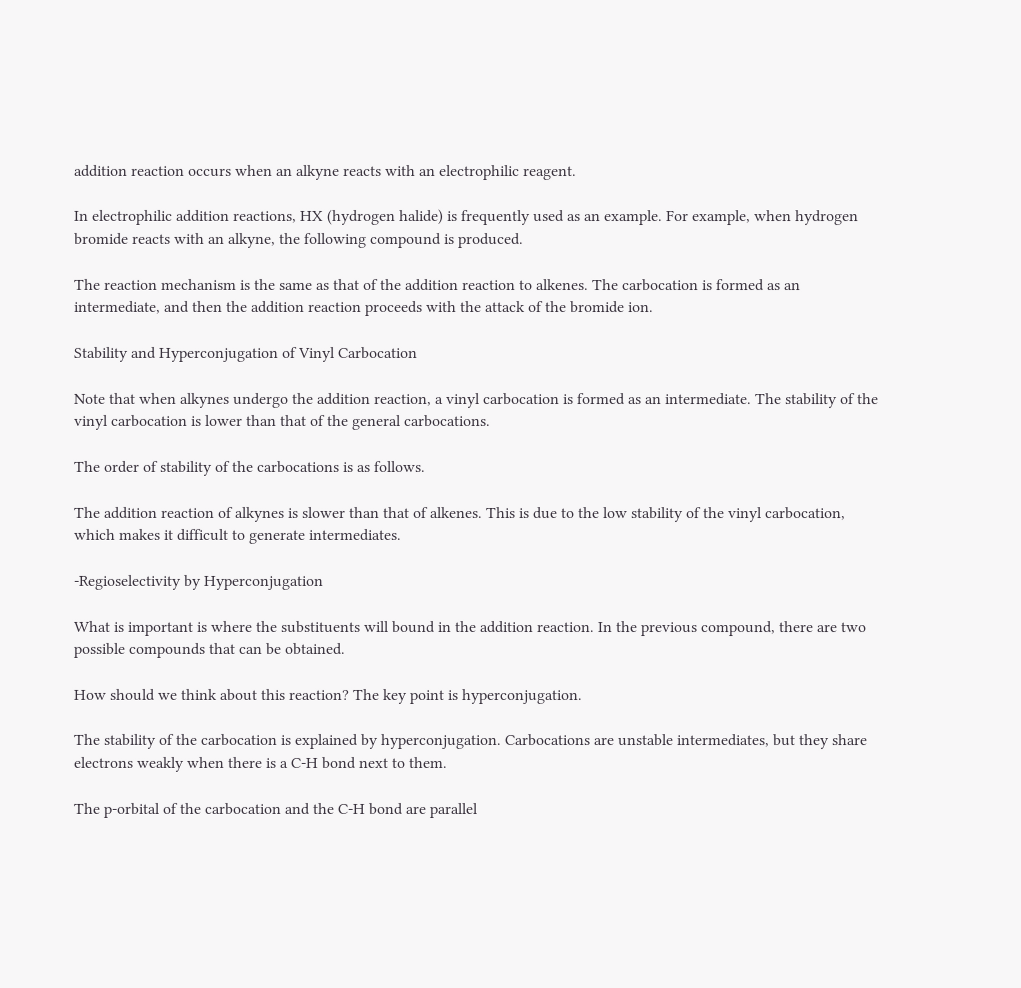addition reaction occurs when an alkyne reacts with an electrophilic reagent.

In electrophilic addition reactions, HX (hydrogen halide) is frequently used as an example. For example, when hydrogen bromide reacts with an alkyne, the following compound is produced.

The reaction mechanism is the same as that of the addition reaction to alkenes. The carbocation is formed as an intermediate, and then the addition reaction proceeds with the attack of the bromide ion.

Stability and Hyperconjugation of Vinyl Carbocation

Note that when alkynes undergo the addition reaction, a vinyl carbocation is formed as an intermediate. The stability of the vinyl carbocation is lower than that of the general carbocations.

The order of stability of the carbocations is as follows.

The addition reaction of alkynes is slower than that of alkenes. This is due to the low stability of the vinyl carbocation, which makes it difficult to generate intermediates.

-Regioselectivity by Hyperconjugation

What is important is where the substituents will bound in the addition reaction. In the previous compound, there are two possible compounds that can be obtained.

How should we think about this reaction? The key point is hyperconjugation.

The stability of the carbocation is explained by hyperconjugation. Carbocations are unstable intermediates, but they share electrons weakly when there is a C-H bond next to them.

The p-orbital of the carbocation and the C-H bond are parallel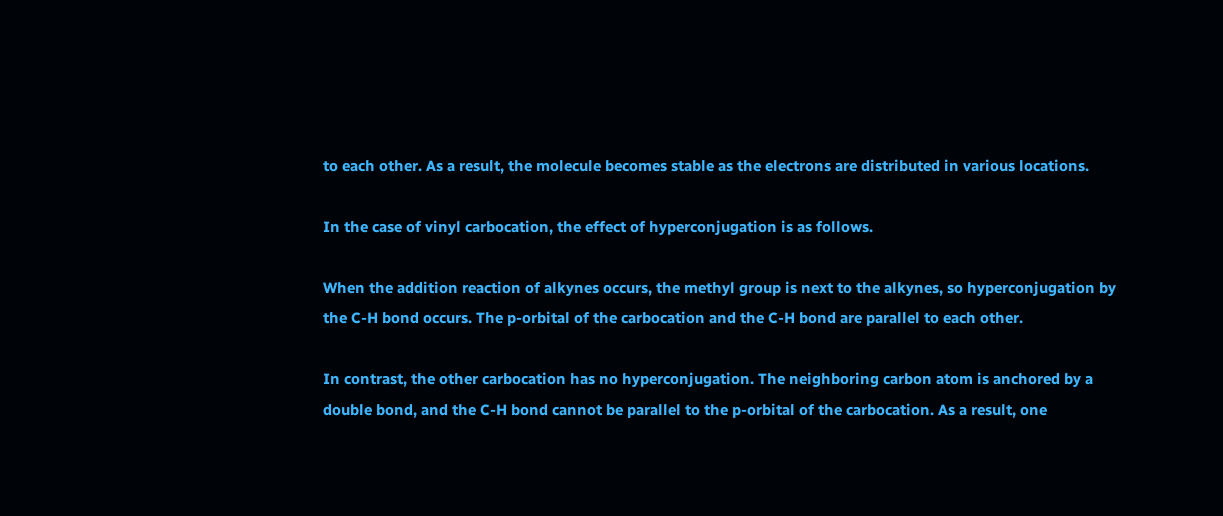to each other. As a result, the molecule becomes stable as the electrons are distributed in various locations.

In the case of vinyl carbocation, the effect of hyperconjugation is as follows.

When the addition reaction of alkynes occurs, the methyl group is next to the alkynes, so hyperconjugation by the C-H bond occurs. The p-orbital of the carbocation and the C-H bond are parallel to each other.

In contrast, the other carbocation has no hyperconjugation. The neighboring carbon atom is anchored by a double bond, and the C-H bond cannot be parallel to the p-orbital of the carbocation. As a result, one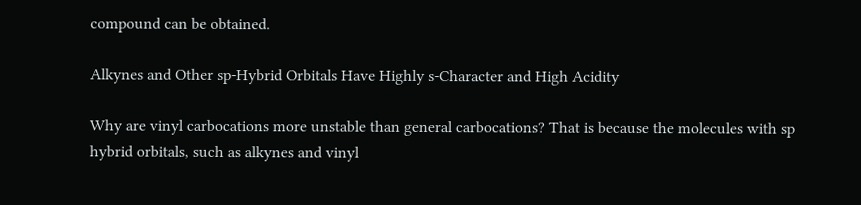compound can be obtained.

Alkynes and Other sp-Hybrid Orbitals Have Highly s-Character and High Acidity

Why are vinyl carbocations more unstable than general carbocations? That is because the molecules with sp hybrid orbitals, such as alkynes and vinyl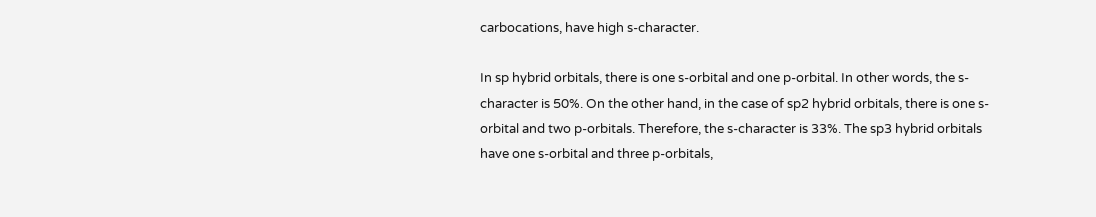carbocations, have high s-character.

In sp hybrid orbitals, there is one s-orbital and one p-orbital. In other words, the s-character is 50%. On the other hand, in the case of sp2 hybrid orbitals, there is one s-orbital and two p-orbitals. Therefore, the s-character is 33%. The sp3 hybrid orbitals have one s-orbital and three p-orbitals,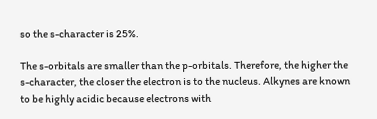so the s-character is 25%.

The s-orbitals are smaller than the p-orbitals. Therefore, the higher the s-character, the closer the electron is to the nucleus. Alkynes are known to be highly acidic because electrons with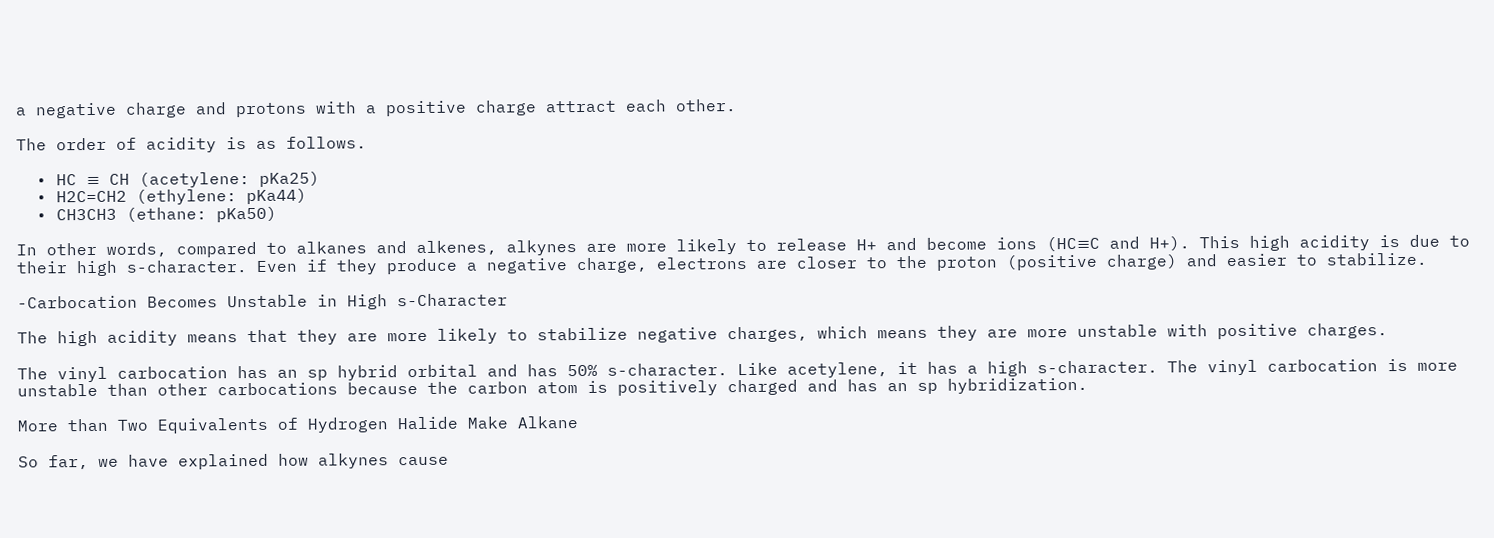a negative charge and protons with a positive charge attract each other.

The order of acidity is as follows.

  • HC ≡ CH (acetylene: pKa25)
  • H2C=CH2 (ethylene: pKa44)
  • CH3CH3 (ethane: pKa50)

In other words, compared to alkanes and alkenes, alkynes are more likely to release H+ and become ions (HC≡C and H+). This high acidity is due to their high s-character. Even if they produce a negative charge, electrons are closer to the proton (positive charge) and easier to stabilize.

-Carbocation Becomes Unstable in High s-Character

The high acidity means that they are more likely to stabilize negative charges, which means they are more unstable with positive charges.

The vinyl carbocation has an sp hybrid orbital and has 50% s-character. Like acetylene, it has a high s-character. The vinyl carbocation is more unstable than other carbocations because the carbon atom is positively charged and has an sp hybridization.

More than Two Equivalents of Hydrogen Halide Make Alkane

So far, we have explained how alkynes cause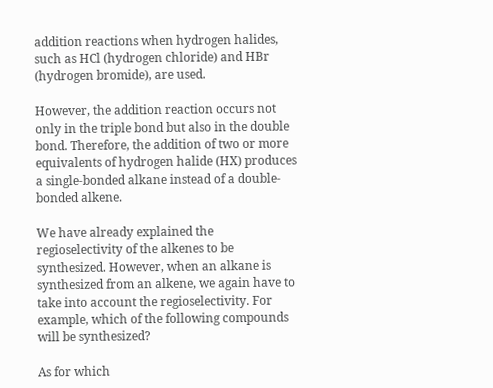addition reactions when hydrogen halides, such as HCl (hydrogen chloride) and HBr (hydrogen bromide), are used.

However, the addition reaction occurs not only in the triple bond but also in the double bond. Therefore, the addition of two or more equivalents of hydrogen halide (HX) produces a single-bonded alkane instead of a double-bonded alkene.

We have already explained the regioselectivity of the alkenes to be synthesized. However, when an alkane is synthesized from an alkene, we again have to take into account the regioselectivity. For example, which of the following compounds will be synthesized?

As for which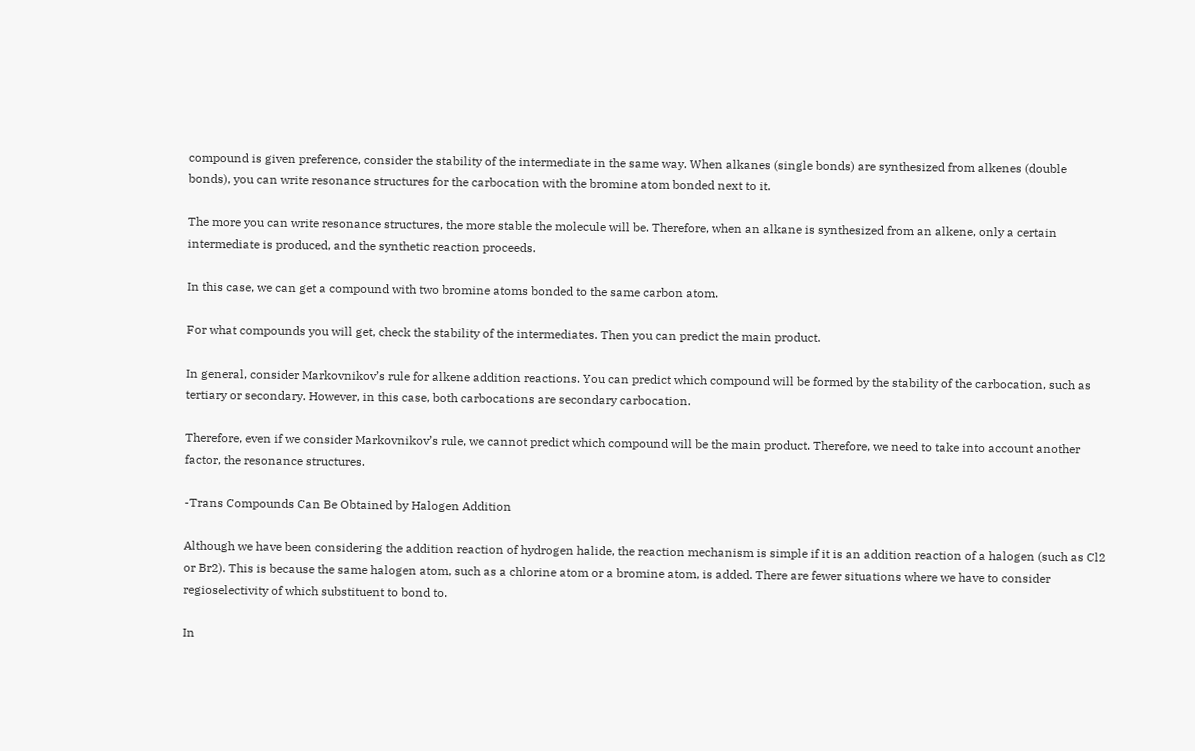compound is given preference, consider the stability of the intermediate in the same way. When alkanes (single bonds) are synthesized from alkenes (double bonds), you can write resonance structures for the carbocation with the bromine atom bonded next to it.

The more you can write resonance structures, the more stable the molecule will be. Therefore, when an alkane is synthesized from an alkene, only a certain intermediate is produced, and the synthetic reaction proceeds.

In this case, we can get a compound with two bromine atoms bonded to the same carbon atom.

For what compounds you will get, check the stability of the intermediates. Then you can predict the main product.

In general, consider Markovnikov’s rule for alkene addition reactions. You can predict which compound will be formed by the stability of the carbocation, such as tertiary or secondary. However, in this case, both carbocations are secondary carbocation.

Therefore, even if we consider Markovnikov’s rule, we cannot predict which compound will be the main product. Therefore, we need to take into account another factor, the resonance structures.

-Trans Compounds Can Be Obtained by Halogen Addition

Although we have been considering the addition reaction of hydrogen halide, the reaction mechanism is simple if it is an addition reaction of a halogen (such as Cl2 or Br2). This is because the same halogen atom, such as a chlorine atom or a bromine atom, is added. There are fewer situations where we have to consider regioselectivity of which substituent to bond to.

In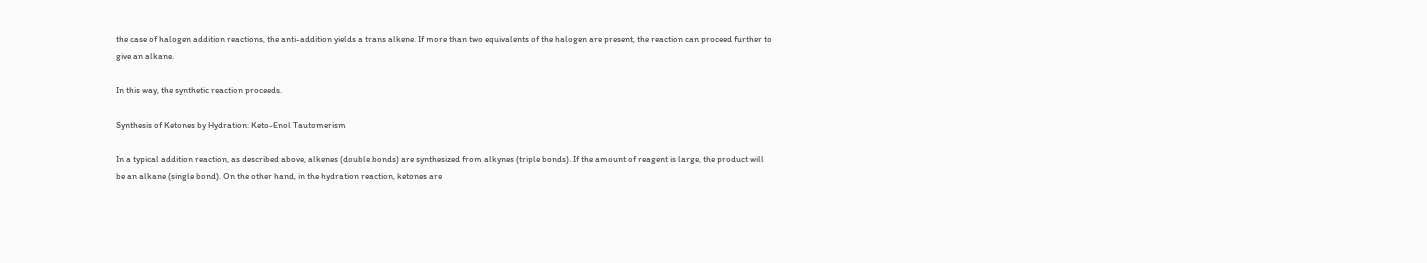the case of halogen addition reactions, the anti-addition yields a trans alkene. If more than two equivalents of the halogen are present, the reaction can proceed further to give an alkane.

In this way, the synthetic reaction proceeds.

Synthesis of Ketones by Hydration: Keto-Enol Tautomerism

In a typical addition reaction, as described above, alkenes (double bonds) are synthesized from alkynes (triple bonds). If the amount of reagent is large, the product will be an alkane (single bond). On the other hand, in the hydration reaction, ketones are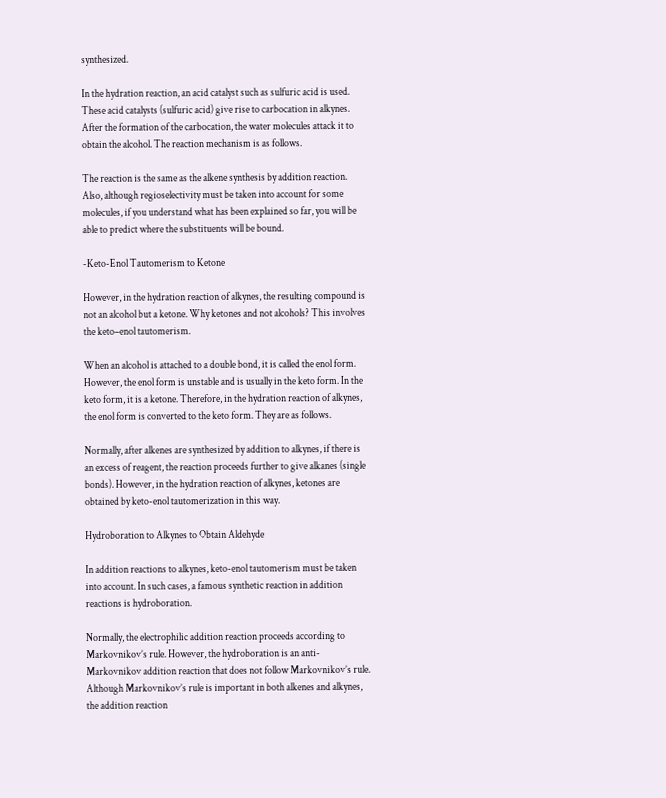synthesized.

In the hydration reaction, an acid catalyst such as sulfuric acid is used. These acid catalysts (sulfuric acid) give rise to carbocation in alkynes. After the formation of the carbocation, the water molecules attack it to obtain the alcohol. The reaction mechanism is as follows.

The reaction is the same as the alkene synthesis by addition reaction. Also, although regioselectivity must be taken into account for some molecules, if you understand what has been explained so far, you will be able to predict where the substituents will be bound.

-Keto-Enol Tautomerism to Ketone

However, in the hydration reaction of alkynes, the resulting compound is not an alcohol but a ketone. Why ketones and not alcohols? This involves the keto–enol tautomerism.

When an alcohol is attached to a double bond, it is called the enol form. However, the enol form is unstable and is usually in the keto form. In the keto form, it is a ketone. Therefore, in the hydration reaction of alkynes, the enol form is converted to the keto form. They are as follows.

Normally, after alkenes are synthesized by addition to alkynes, if there is an excess of reagent, the reaction proceeds further to give alkanes (single bonds). However, in the hydration reaction of alkynes, ketones are obtained by keto-enol tautomerization in this way.

Hydroboration to Alkynes to Obtain Aldehyde

In addition reactions to alkynes, keto-enol tautomerism must be taken into account. In such cases, a famous synthetic reaction in addition reactions is hydroboration.

Normally, the electrophilic addition reaction proceeds according to Markovnikov’s rule. However, the hydroboration is an anti-Markovnikov addition reaction that does not follow Markovnikov’s rule. Although Markovnikov’s rule is important in both alkenes and alkynes, the addition reaction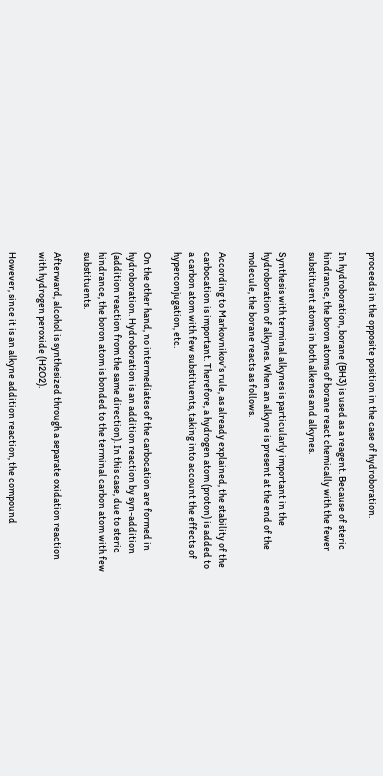proceeds in the opposite position in the case of hydroboration.

In hydroboration, borane (BH3) is used as a reagent. Because of steric hindrance, the boron atoms of borane react chemically with the fewer substituent atoms in both alkenes and alkynes.

Synthesis with terminal alkynes is particularly important in the hydroboration of alkynes. When an alkyne is present at the end of the molecule, the borane reacts as follows.

According to Markovnikov’s rule, as already explained, the stability of the carbocation is important. Therefore, a hydrogen atom (proton) is added to a carbon atom with few substituents, taking into account the effects of hyperconjugation, etc.

On the other hand, no intermediates of the carbocation are formed in hydroboration. Hydroboration is an addition reaction by syn-addition (addition reaction from the same direction). In this case, due to steric hindrance, the boron atom is bonded to the terminal carbon atom with few substituents.

Afterward, alcohol is synthesized through a separate oxidation reaction with hydrogen peroxide (H2O2).

However, since it is an alkyne addition reaction, the compound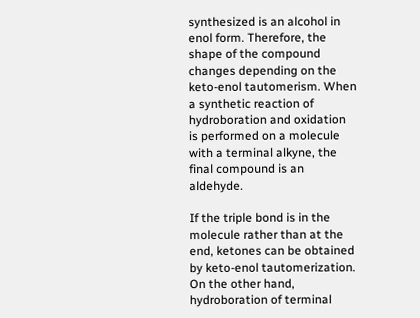synthesized is an alcohol in enol form. Therefore, the shape of the compound changes depending on the keto-enol tautomerism. When a synthetic reaction of hydroboration and oxidation is performed on a molecule with a terminal alkyne, the final compound is an aldehyde.

If the triple bond is in the molecule rather than at the end, ketones can be obtained by keto-enol tautomerization. On the other hand, hydroboration of terminal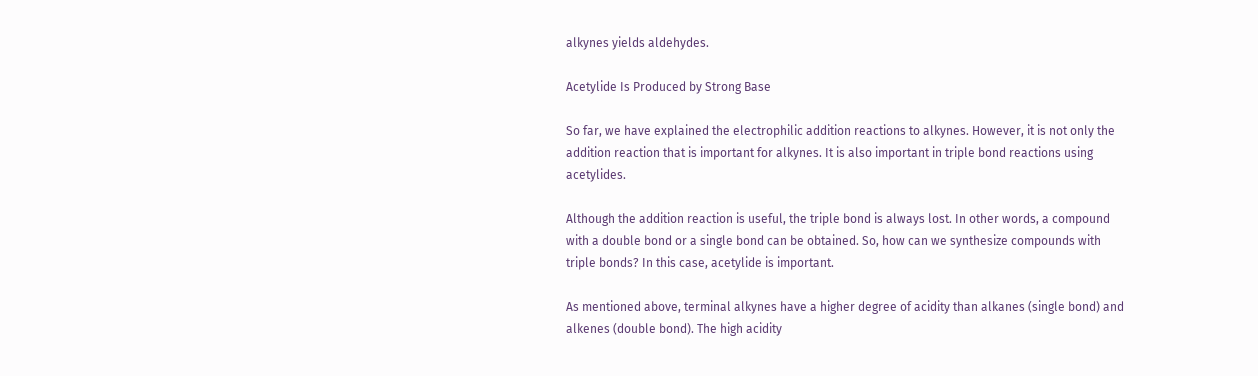alkynes yields aldehydes.

Acetylide Is Produced by Strong Base

So far, we have explained the electrophilic addition reactions to alkynes. However, it is not only the addition reaction that is important for alkynes. It is also important in triple bond reactions using acetylides.

Although the addition reaction is useful, the triple bond is always lost. In other words, a compound with a double bond or a single bond can be obtained. So, how can we synthesize compounds with triple bonds? In this case, acetylide is important.

As mentioned above, terminal alkynes have a higher degree of acidity than alkanes (single bond) and alkenes (double bond). The high acidity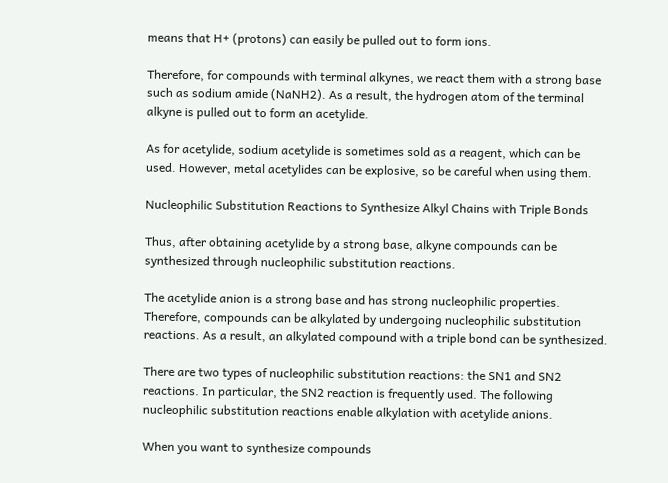means that H+ (protons) can easily be pulled out to form ions.

Therefore, for compounds with terminal alkynes, we react them with a strong base such as sodium amide (NaNH2). As a result, the hydrogen atom of the terminal alkyne is pulled out to form an acetylide.

As for acetylide, sodium acetylide is sometimes sold as a reagent, which can be used. However, metal acetylides can be explosive, so be careful when using them.

Nucleophilic Substitution Reactions to Synthesize Alkyl Chains with Triple Bonds

Thus, after obtaining acetylide by a strong base, alkyne compounds can be synthesized through nucleophilic substitution reactions.

The acetylide anion is a strong base and has strong nucleophilic properties. Therefore, compounds can be alkylated by undergoing nucleophilic substitution reactions. As a result, an alkylated compound with a triple bond can be synthesized.

There are two types of nucleophilic substitution reactions: the SN1 and SN2 reactions. In particular, the SN2 reaction is frequently used. The following nucleophilic substitution reactions enable alkylation with acetylide anions.

When you want to synthesize compounds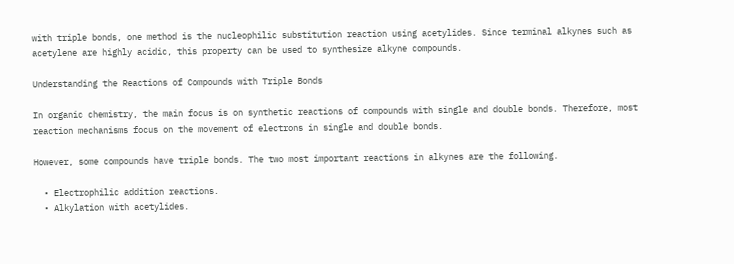with triple bonds, one method is the nucleophilic substitution reaction using acetylides. Since terminal alkynes such as acetylene are highly acidic, this property can be used to synthesize alkyne compounds.

Understanding the Reactions of Compounds with Triple Bonds

In organic chemistry, the main focus is on synthetic reactions of compounds with single and double bonds. Therefore, most reaction mechanisms focus on the movement of electrons in single and double bonds.

However, some compounds have triple bonds. The two most important reactions in alkynes are the following.

  • Electrophilic addition reactions.
  • Alkylation with acetylides.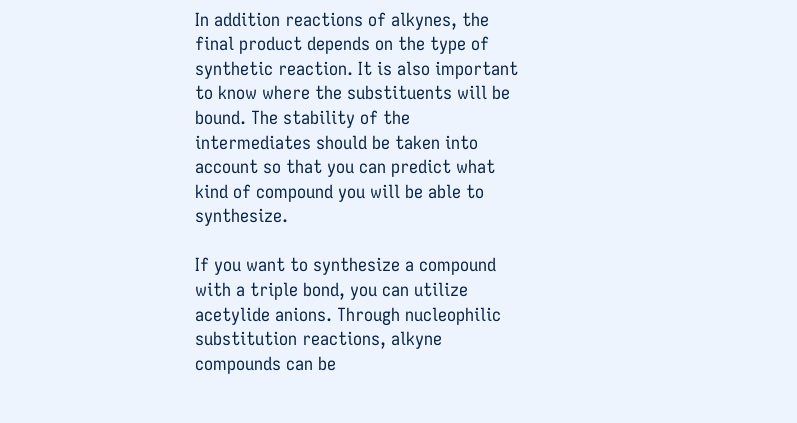In addition reactions of alkynes, the final product depends on the type of synthetic reaction. It is also important to know where the substituents will be bound. The stability of the intermediates should be taken into account so that you can predict what kind of compound you will be able to synthesize.

If you want to synthesize a compound with a triple bond, you can utilize acetylide anions. Through nucleophilic substitution reactions, alkyne compounds can be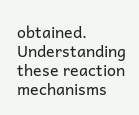obtained. Understanding these reaction mechanisms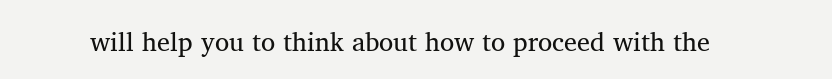will help you to think about how to proceed with the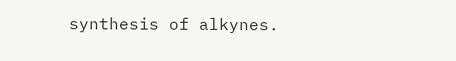synthesis of alkynes.